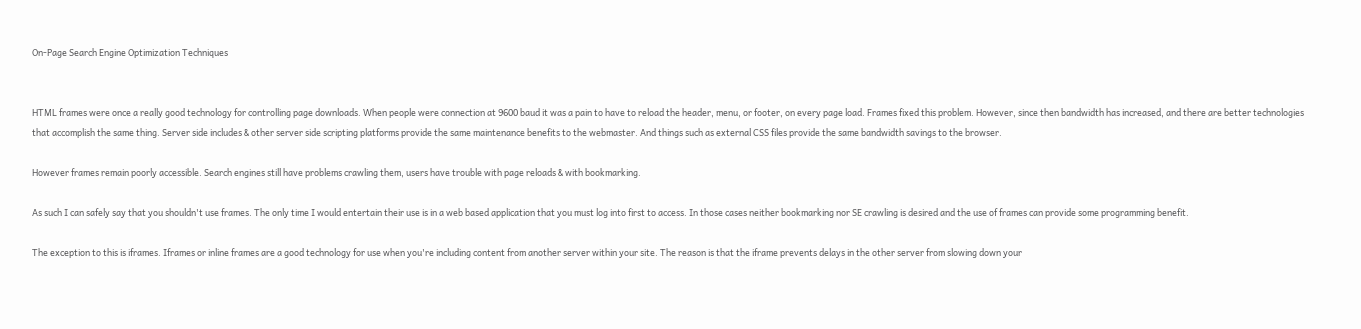On-Page Search Engine Optimization Techniques


HTML frames were once a really good technology for controlling page downloads. When people were connection at 9600 baud it was a pain to have to reload the header, menu, or footer, on every page load. Frames fixed this problem. However, since then bandwidth has increased, and there are better technologies that accomplish the same thing. Server side includes & other server side scripting platforms provide the same maintenance benefits to the webmaster. And things such as external CSS files provide the same bandwidth savings to the browser.

However frames remain poorly accessible. Search engines still have problems crawling them, users have trouble with page reloads & with bookmarking.

As such I can safely say that you shouldn't use frames. The only time I would entertain their use is in a web based application that you must log into first to access. In those cases neither bookmarking nor SE crawling is desired and the use of frames can provide some programming benefit.

The exception to this is iframes. Iframes or inline frames are a good technology for use when you're including content from another server within your site. The reason is that the iframe prevents delays in the other server from slowing down your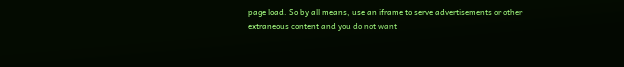page load. So by all means, use an iframe to serve advertisements or other extraneous content and you do not want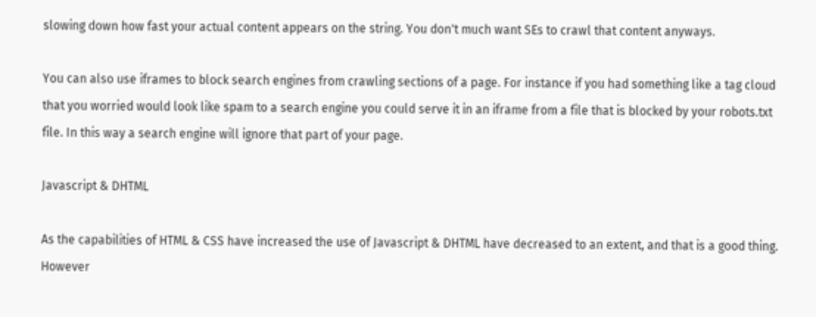slowing down how fast your actual content appears on the string. You don't much want SEs to crawl that content anyways.

You can also use iframes to block search engines from crawling sections of a page. For instance if you had something like a tag cloud that you worried would look like spam to a search engine you could serve it in an iframe from a file that is blocked by your robots.txt file. In this way a search engine will ignore that part of your page.

Javascript & DHTML

As the capabilities of HTML & CSS have increased the use of Javascript & DHTML have decreased to an extent, and that is a good thing. However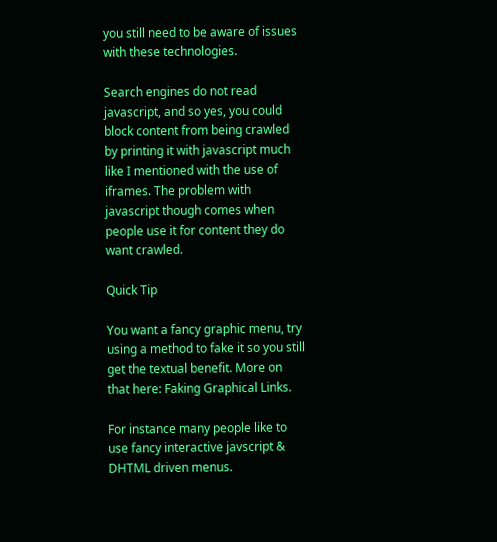you still need to be aware of issues with these technologies.

Search engines do not read javascript, and so yes, you could block content from being crawled by printing it with javascript much like I mentioned with the use of iframes. The problem with javascript though comes when people use it for content they do want crawled.

Quick Tip

You want a fancy graphic menu, try using a method to fake it so you still get the textual benefit. More on that here: Faking Graphical Links.

For instance many people like to use fancy interactive javscript & DHTML driven menus.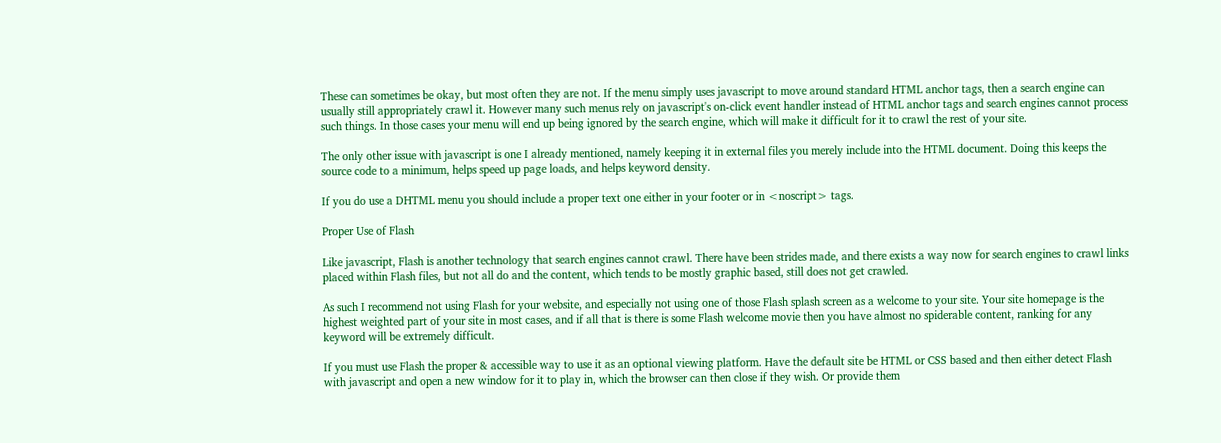These can sometimes be okay, but most often they are not. If the menu simply uses javascript to move around standard HTML anchor tags, then a search engine can usually still appropriately crawl it. However many such menus rely on javascript's on-click event handler instead of HTML anchor tags and search engines cannot process such things. In those cases your menu will end up being ignored by the search engine, which will make it difficult for it to crawl the rest of your site.

The only other issue with javascript is one I already mentioned, namely keeping it in external files you merely include into the HTML document. Doing this keeps the source code to a minimum, helps speed up page loads, and helps keyword density.

If you do use a DHTML menu you should include a proper text one either in your footer or in <noscript> tags.

Proper Use of Flash

Like javascript, Flash is another technology that search engines cannot crawl. There have been strides made, and there exists a way now for search engines to crawl links placed within Flash files, but not all do and the content, which tends to be mostly graphic based, still does not get crawled.

As such I recommend not using Flash for your website, and especially not using one of those Flash splash screen as a welcome to your site. Your site homepage is the highest weighted part of your site in most cases, and if all that is there is some Flash welcome movie then you have almost no spiderable content, ranking for any keyword will be extremely difficult.

If you must use Flash the proper & accessible way to use it as an optional viewing platform. Have the default site be HTML or CSS based and then either detect Flash with javascript and open a new window for it to play in, which the browser can then close if they wish. Or provide them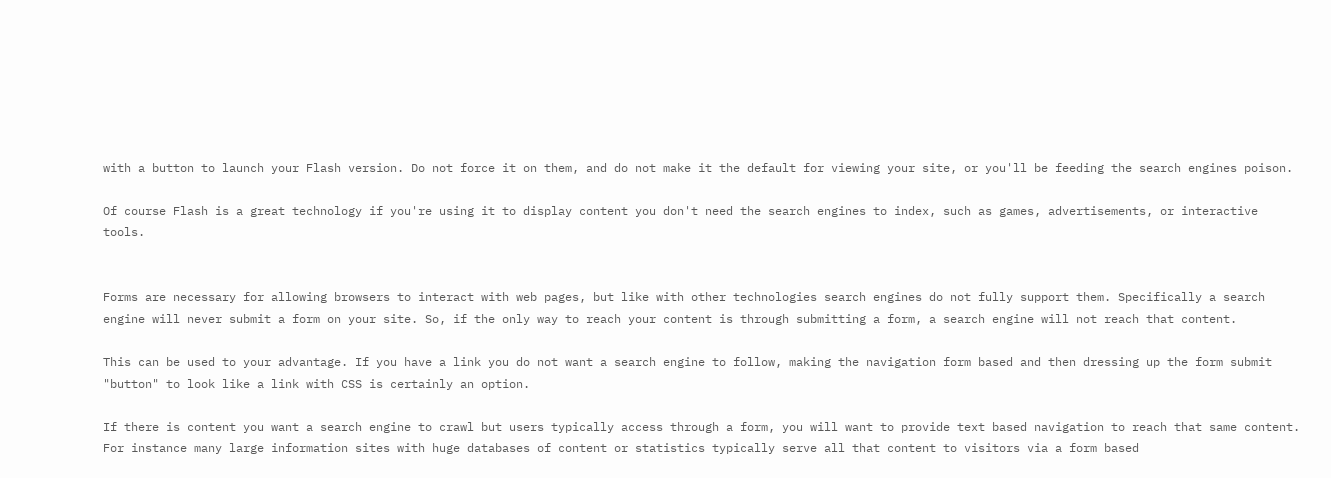with a button to launch your Flash version. Do not force it on them, and do not make it the default for viewing your site, or you'll be feeding the search engines poison.

Of course Flash is a great technology if you're using it to display content you don't need the search engines to index, such as games, advertisements, or interactive tools.


Forms are necessary for allowing browsers to interact with web pages, but like with other technologies search engines do not fully support them. Specifically a search engine will never submit a form on your site. So, if the only way to reach your content is through submitting a form, a search engine will not reach that content.

This can be used to your advantage. If you have a link you do not want a search engine to follow, making the navigation form based and then dressing up the form submit "button" to look like a link with CSS is certainly an option.

If there is content you want a search engine to crawl but users typically access through a form, you will want to provide text based navigation to reach that same content. For instance many large information sites with huge databases of content or statistics typically serve all that content to visitors via a form based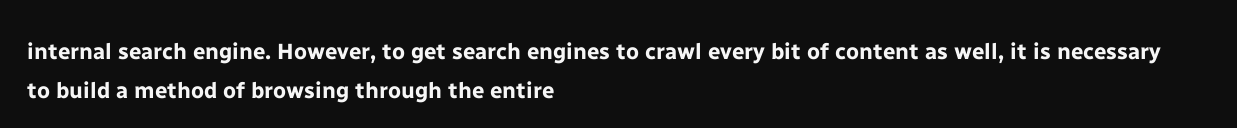internal search engine. However, to get search engines to crawl every bit of content as well, it is necessary to build a method of browsing through the entire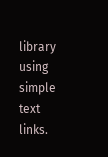library using simple text links.